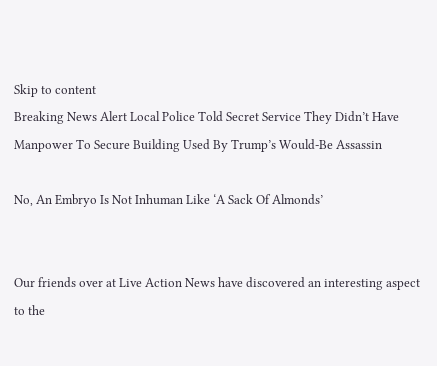Skip to content
Breaking News Alert Local Police Told Secret Service They Didn’t Have Manpower To Secure Building Used By Trump’s Would-Be Assassin

No, An Embryo Is Not Inhuman Like ‘A Sack Of Almonds’


Our friends over at Live Action News have discovered an interesting aspect to the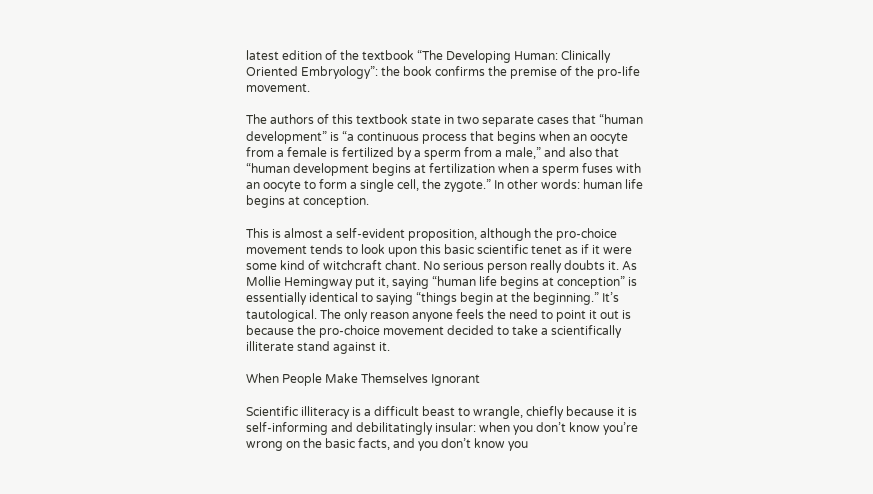latest edition of the textbook “The Developing Human: Clinically Oriented Embryology”: the book confirms the premise of the pro-life movement.

The authors of this textbook state in two separate cases that “human development” is “a continuous process that begins when an oocyte from a female is fertilized by a sperm from a male,” and also that “human development begins at fertilization when a sperm fuses with an oocyte to form a single cell, the zygote.” In other words: human life begins at conception.

This is almost a self-evident proposition, although the pro-choice movement tends to look upon this basic scientific tenet as if it were some kind of witchcraft chant. No serious person really doubts it. As Mollie Hemingway put it, saying “human life begins at conception” is essentially identical to saying “things begin at the beginning.” It’s tautological. The only reason anyone feels the need to point it out is because the pro-choice movement decided to take a scientifically illiterate stand against it.

When People Make Themselves Ignorant

Scientific illiteracy is a difficult beast to wrangle, chiefly because it is self-informing and debilitatingly insular: when you don’t know you’re wrong on the basic facts, and you don’t know you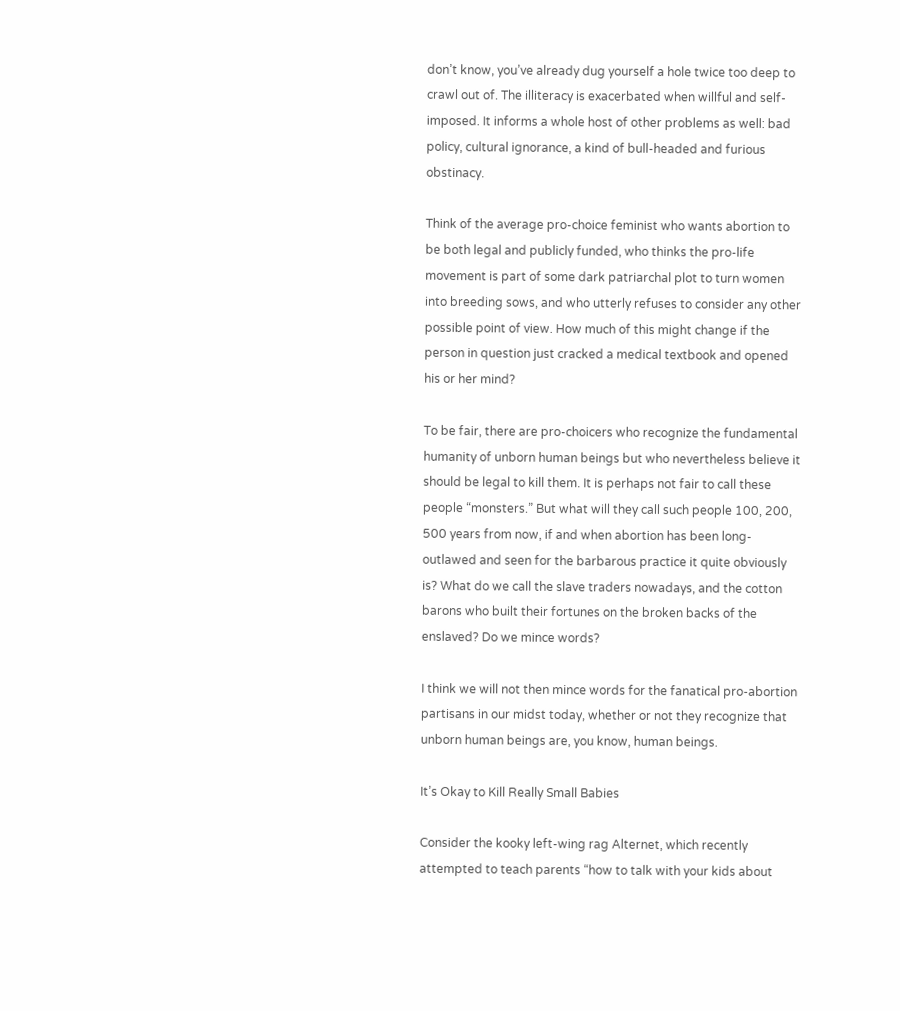don’t know, you’ve already dug yourself a hole twice too deep to crawl out of. The illiteracy is exacerbated when willful and self-imposed. It informs a whole host of other problems as well: bad policy, cultural ignorance, a kind of bull-headed and furious obstinacy.

Think of the average pro-choice feminist who wants abortion to be both legal and publicly funded, who thinks the pro-life movement is part of some dark patriarchal plot to turn women into breeding sows, and who utterly refuses to consider any other possible point of view. How much of this might change if the person in question just cracked a medical textbook and opened his or her mind?

To be fair, there are pro-choicers who recognize the fundamental humanity of unborn human beings but who nevertheless believe it should be legal to kill them. It is perhaps not fair to call these people “monsters.” But what will they call such people 100, 200, 500 years from now, if and when abortion has been long-outlawed and seen for the barbarous practice it quite obviously is? What do we call the slave traders nowadays, and the cotton barons who built their fortunes on the broken backs of the enslaved? Do we mince words?

I think we will not then mince words for the fanatical pro-abortion partisans in our midst today, whether or not they recognize that unborn human beings are, you know, human beings.

It’s Okay to Kill Really Small Babies

Consider the kooky left-wing rag Alternet, which recently attempted to teach parents “how to talk with your kids about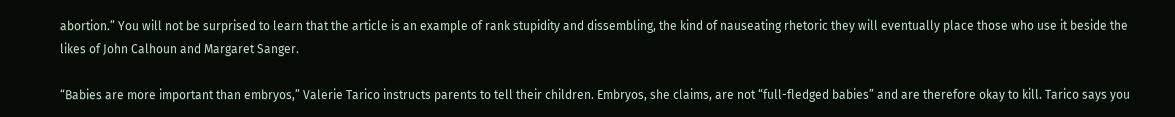abortion.” You will not be surprised to learn that the article is an example of rank stupidity and dissembling, the kind of nauseating rhetoric they will eventually place those who use it beside the likes of John Calhoun and Margaret Sanger.

“Babies are more important than embryos,” Valerie Tarico instructs parents to tell their children. Embryos, she claims, are not “full-fledged babies” and are therefore okay to kill. Tarico says you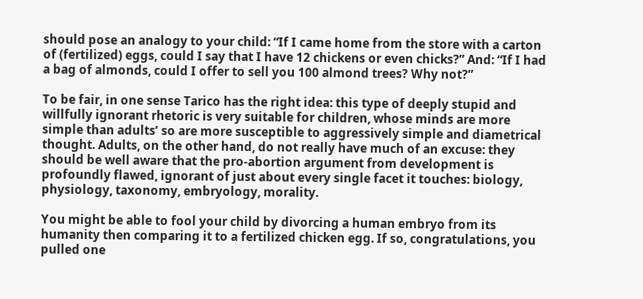should pose an analogy to your child: “If I came home from the store with a carton of (fertilized) eggs, could I say that I have 12 chickens or even chicks?” And: “If I had a bag of almonds, could I offer to sell you 100 almond trees? Why not?”

To be fair, in one sense Tarico has the right idea: this type of deeply stupid and willfully ignorant rhetoric is very suitable for children, whose minds are more simple than adults’ so are more susceptible to aggressively simple and diametrical thought. Adults, on the other hand, do not really have much of an excuse: they should be well aware that the pro-abortion argument from development is profoundly flawed, ignorant of just about every single facet it touches: biology, physiology, taxonomy, embryology, morality.

You might be able to fool your child by divorcing a human embryo from its humanity then comparing it to a fertilized chicken egg. If so, congratulations, you pulled one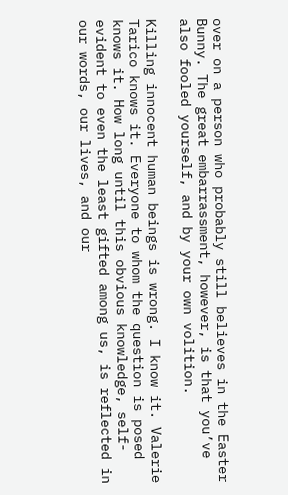over on a person who probably still believes in the Easter Bunny. The great embarrassment, however, is that you’ve also fooled yourself, and by your own volition.

Killing innocent human beings is wrong. I know it. Valerie Tarico knows it. Everyone to whom the question is posed knows it. How long until this obvious knowledge, self-evident to even the least gifted among us, is reflected in our words, our lives, and our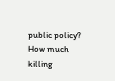public policy? How much killing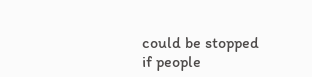could be stopped if people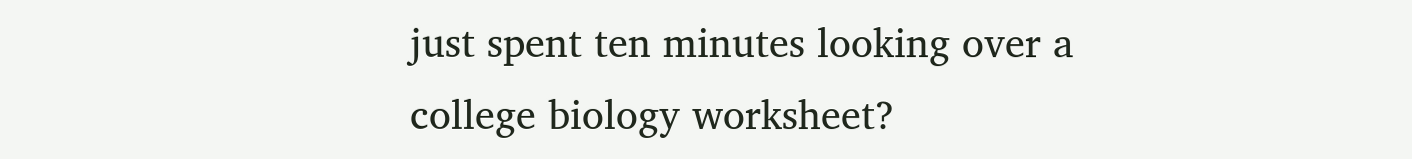just spent ten minutes looking over a college biology worksheet?